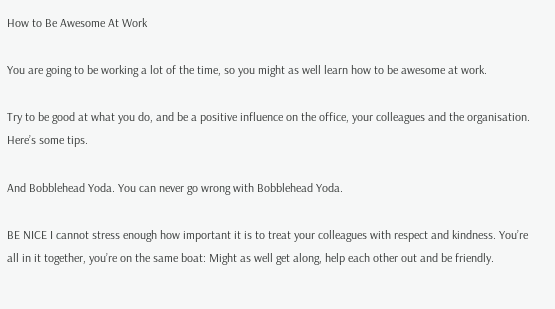How to Be Awesome At Work

You are going to be working a lot of the time, so you might as well learn how to be awesome at work.

Try to be good at what you do, and be a positive influence on the office, your colleagues and the organisation. Here’s some tips.

And Bobblehead Yoda. You can never go wrong with Bobblehead Yoda.

BE NICE I cannot stress enough how important it is to treat your colleagues with respect and kindness. You’re all in it together, you’re on the same boat: Might as well get along, help each other out and be friendly.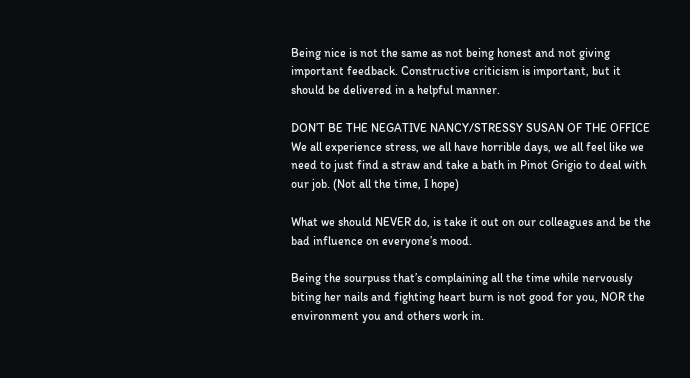Being nice is not the same as not being honest and not giving important feedback. Constructive criticism is important, but it should be delivered in a helpful manner.

DON’T BE THE NEGATIVE NANCY/STRESSY SUSAN OF THE OFFICE We all experience stress, we all have horrible days, we all feel like we need to just find a straw and take a bath in Pinot Grigio to deal with our job. (Not all the time, I hope)

What we should NEVER do, is take it out on our colleagues and be the bad influence on everyone’s mood.

Being the sourpuss that’s complaining all the time while nervously biting her nails and fighting heart burn is not good for you, NOR the environment you and others work in.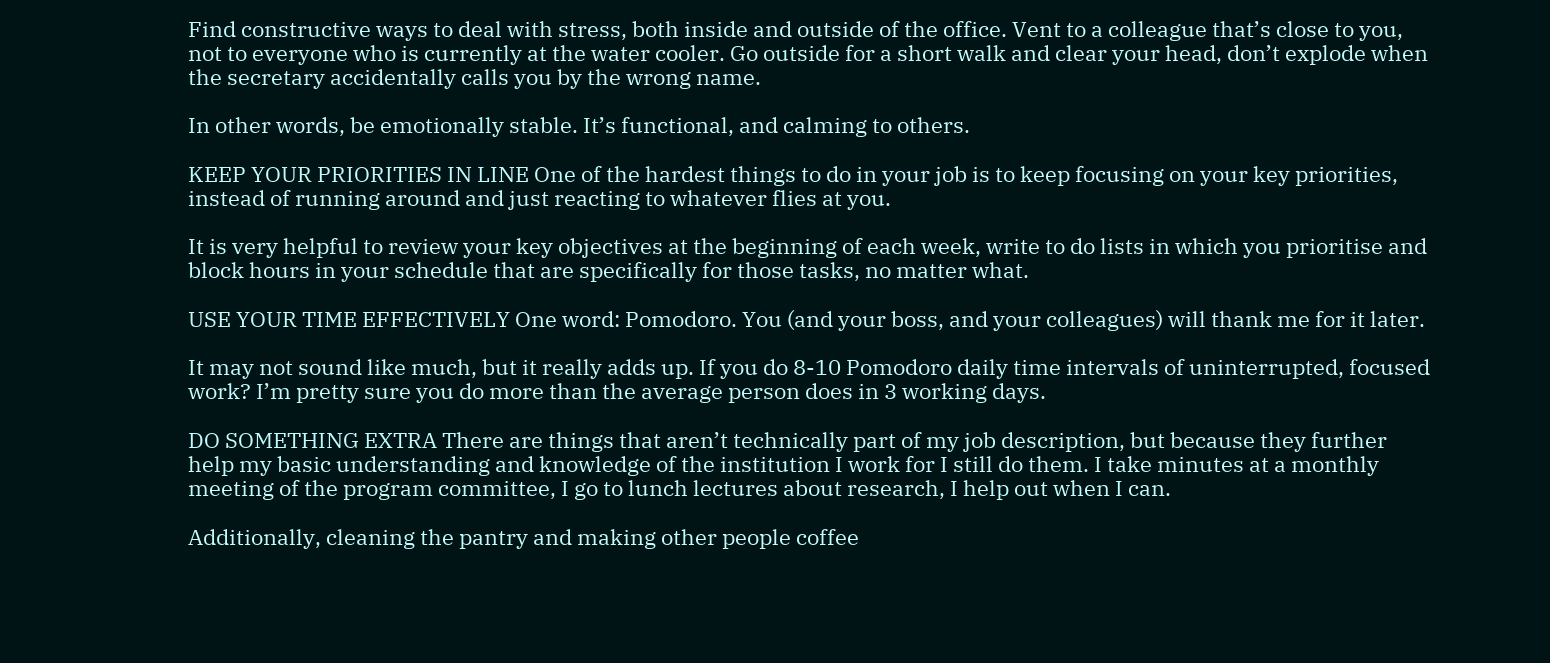Find constructive ways to deal with stress, both inside and outside of the office. Vent to a colleague that’s close to you, not to everyone who is currently at the water cooler. Go outside for a short walk and clear your head, don’t explode when the secretary accidentally calls you by the wrong name.

In other words, be emotionally stable. It’s functional, and calming to others.

KEEP YOUR PRIORITIES IN LINE One of the hardest things to do in your job is to keep focusing on your key priorities, instead of running around and just reacting to whatever flies at you.

It is very helpful to review your key objectives at the beginning of each week, write to do lists in which you prioritise and block hours in your schedule that are specifically for those tasks, no matter what.

USE YOUR TIME EFFECTIVELY One word: Pomodoro. You (and your boss, and your colleagues) will thank me for it later.

It may not sound like much, but it really adds up. If you do 8-10 Pomodoro daily time intervals of uninterrupted, focused work? I’m pretty sure you do more than the average person does in 3 working days.

DO SOMETHING EXTRA There are things that aren’t technically part of my job description, but because they further help my basic understanding and knowledge of the institution I work for I still do them. I take minutes at a monthly meeting of the program committee, I go to lunch lectures about research, I help out when I can.

Additionally, cleaning the pantry and making other people coffee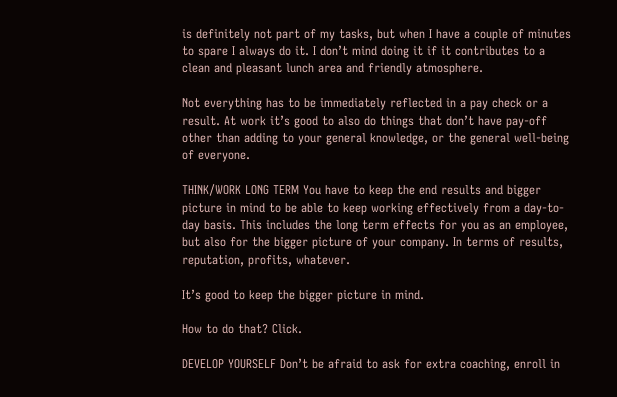is definitely not part of my tasks, but when I have a couple of minutes to spare I always do it. I don’t mind doing it if it contributes to a clean and pleasant lunch area and friendly atmosphere.

Not everything has to be immediately reflected in a pay check or a result. At work it’s good to also do things that don’t have pay-off other than adding to your general knowledge, or the general well-being of everyone.

THINK/WORK LONG TERM You have to keep the end results and bigger picture in mind to be able to keep working effectively from a day-to-day basis. This includes the long term effects for you as an employee, but also for the bigger picture of your company. In terms of results, reputation, profits, whatever.

It’s good to keep the bigger picture in mind.

How to do that? Click.

DEVELOP YOURSELF Don’t be afraid to ask for extra coaching, enroll in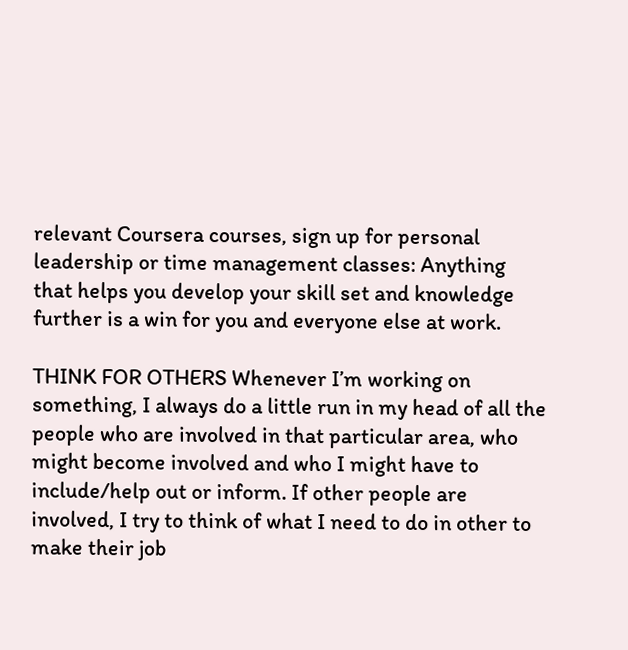relevant Coursera courses, sign up for personal leadership or time management classes: Anything that helps you develop your skill set and knowledge further is a win for you and everyone else at work.

THINK FOR OTHERS Whenever I’m working on something, I always do a little run in my head of all the people who are involved in that particular area, who might become involved and who I might have to include/help out or inform. If other people are involved, I try to think of what I need to do in other to make their job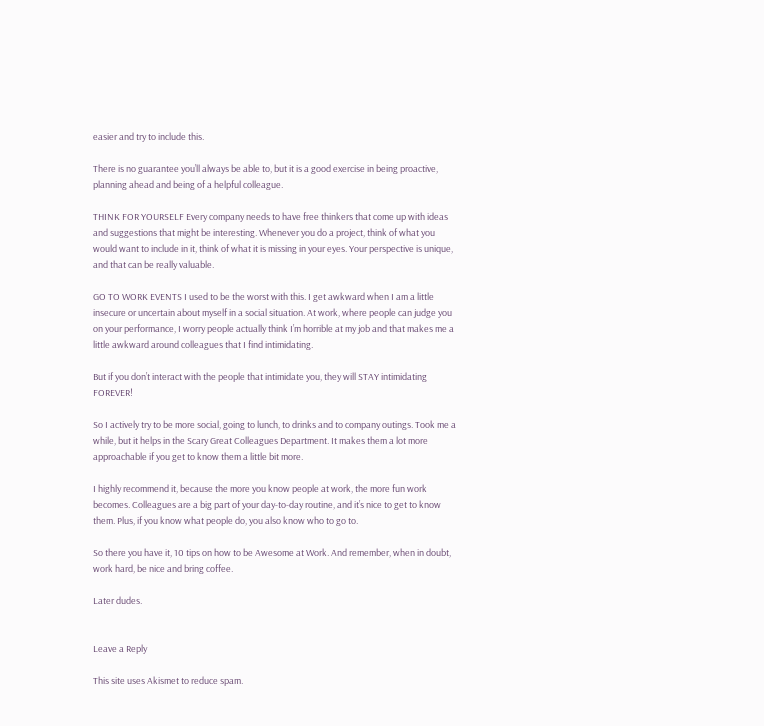easier and try to include this.

There is no guarantee you’ll always be able to, but it is a good exercise in being proactive, planning ahead and being of a helpful colleague.

THINK FOR YOURSELF Every company needs to have free thinkers that come up with ideas and suggestions that might be interesting. Whenever you do a project, think of what you would want to include in it, think of what it is missing in your eyes. Your perspective is unique, and that can be really valuable.

GO TO WORK EVENTS I used to be the worst with this. I get awkward when I am a little insecure or uncertain about myself in a social situation. At work, where people can judge you on your performance, I worry people actually think I’m horrible at my job and that makes me a little awkward around colleagues that I find intimidating.

But if you don’t interact with the people that intimidate you, they will STAY intimidating FOREVER!

So I actively try to be more social, going to lunch, to drinks and to company outings. Took me a while, but it helps in the Scary Great Colleagues Department. It makes them a lot more approachable if you get to know them a little bit more.

I highly recommend it, because the more you know people at work, the more fun work becomes. Colleagues are a big part of your day-to-day routine, and it’s nice to get to know them. Plus, if you know what people do, you also know who to go to.

So there you have it, 10 tips on how to be Awesome at Work. And remember, when in doubt, work hard, be nice and bring coffee.

Later dudes.


Leave a Reply

This site uses Akismet to reduce spam.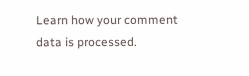Learn how your comment data is processed.